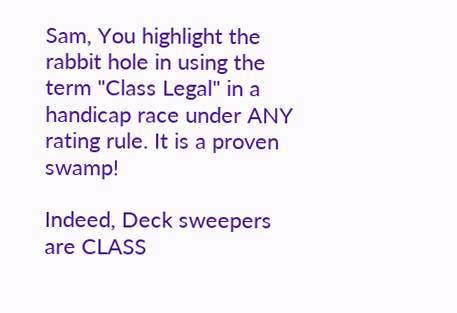Sam, You highlight the rabbit hole in using the term "Class Legal" in a handicap race under ANY rating rule. It is a proven swamp!

Indeed, Deck sweepers are CLASS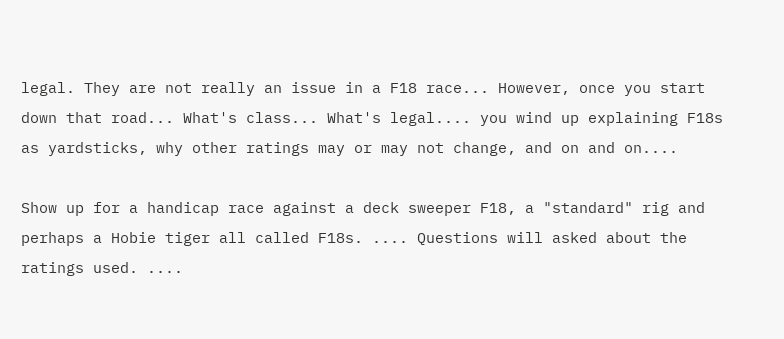legal. They are not really an issue in a F18 race... However, once you start down that road... What's class... What's legal.... you wind up explaining F18s as yardsticks, why other ratings may or may not change, and on and on....

Show up for a handicap race against a deck sweeper F18, a "standard" rig and perhaps a Hobie tiger all called F18s. .... Questions will asked about the ratings used. ....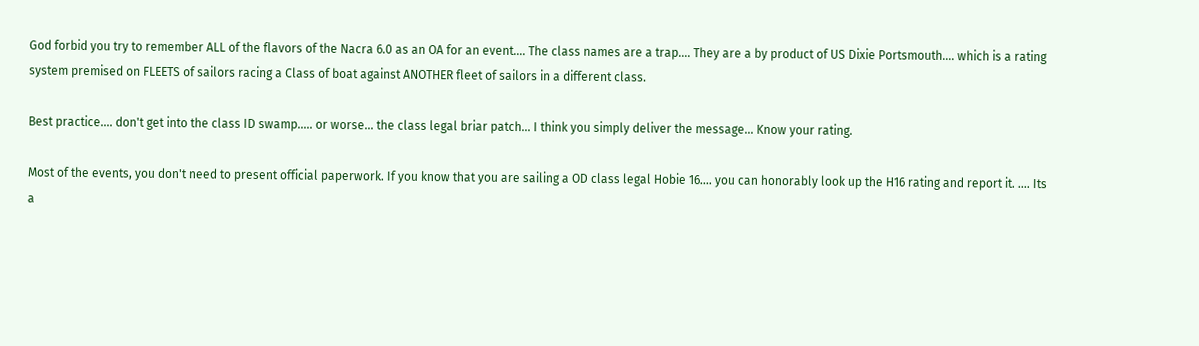God forbid you try to remember ALL of the flavors of the Nacra 6.0 as an OA for an event.... The class names are a trap.... They are a by product of US Dixie Portsmouth.... which is a rating system premised on FLEETS of sailors racing a Class of boat against ANOTHER fleet of sailors in a different class.

Best practice.... don't get into the class ID swamp..... or worse... the class legal briar patch... I think you simply deliver the message... Know your rating.

Most of the events, you don't need to present official paperwork. If you know that you are sailing a OD class legal Hobie 16.... you can honorably look up the H16 rating and report it. .... Its a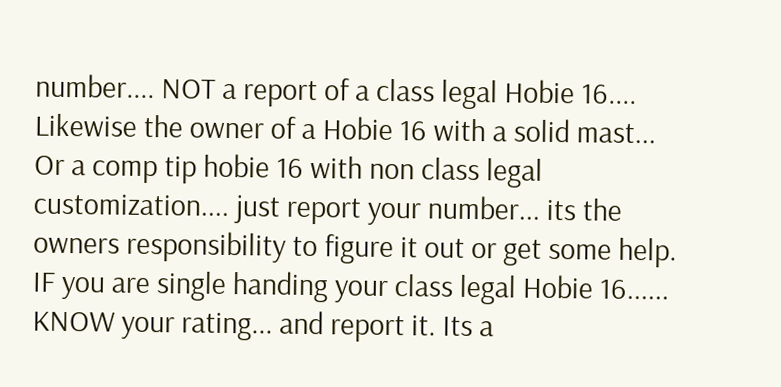number.... NOT a report of a class legal Hobie 16.... Likewise the owner of a Hobie 16 with a solid mast... Or a comp tip hobie 16 with non class legal customization.... just report your number... its the owners responsibility to figure it out or get some help. IF you are single handing your class legal Hobie 16...... KNOW your rating... and report it. Its a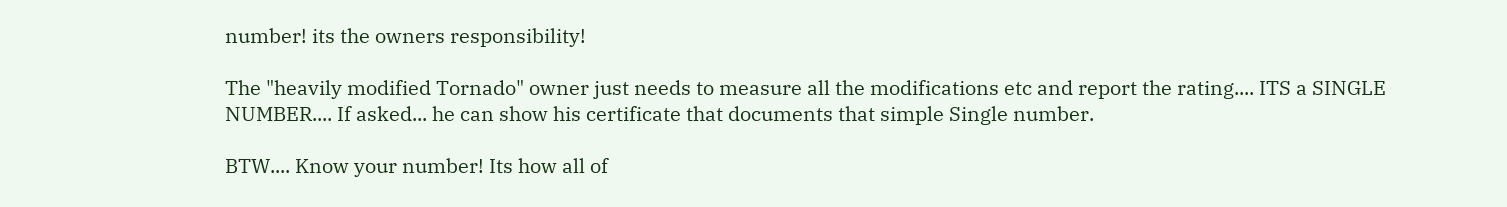number! its the owners responsibility!

The "heavily modified Tornado" owner just needs to measure all the modifications etc and report the rating.... ITS a SINGLE NUMBER.... If asked... he can show his certificate that documents that simple Single number.

BTW.... Know your number! Its how all of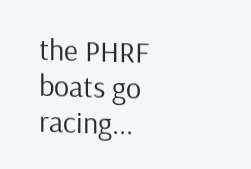the PHRF boats go racing...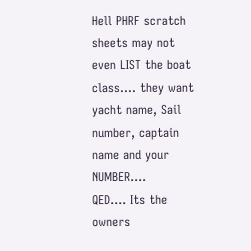Hell PHRF scratch sheets may not even LIST the boat class.... they want yacht name, Sail number, captain name and your NUMBER....
QED.... Its the owners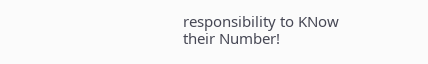responsibility to KNow their Number!